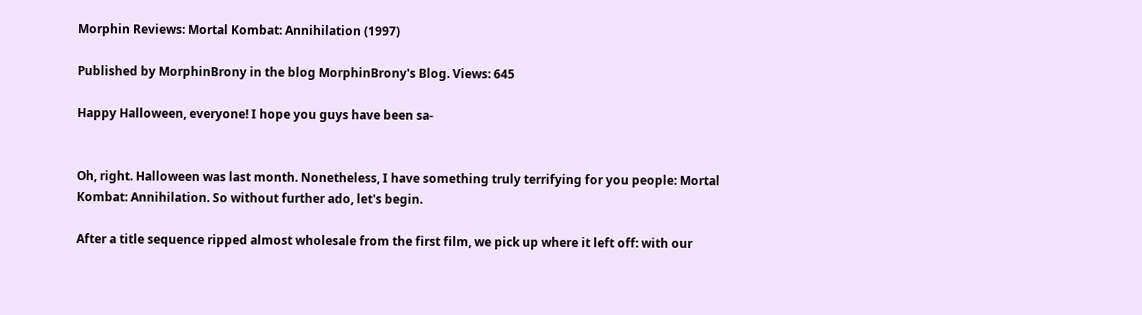Morphin Reviews: Mortal Kombat: Annihilation (1997)

Published by MorphinBrony in the blog MorphinBrony's Blog. Views: 645

Happy Halloween, everyone! I hope you guys have been sa-


Oh, right. Halloween was last month. Nonetheless, I have something truly terrifying for you people: Mortal Kombat: Annihilation. So without further ado, let's begin.

After a title sequence ripped almost wholesale from the first film, we pick up where it left off: with our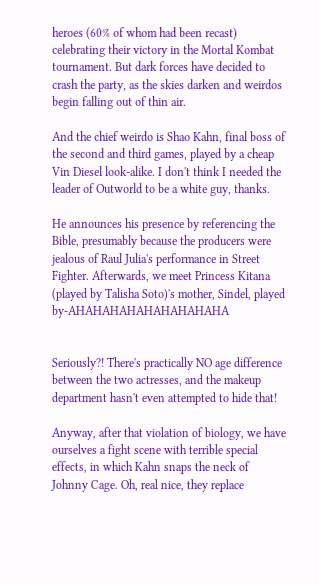heroes (60% of whom had been recast) celebrating their victory in the Mortal Kombat tournament. But dark forces have decided to crash the party, as the skies darken and weirdos begin falling out of thin air.

And the chief weirdo is Shao Kahn, final boss of the second and third games, played by a cheap Vin Diesel look-alike. I don't think I needed the leader of Outworld to be a white guy, thanks.

He announces his presence by referencing the Bible, presumably because the producers were jealous of Raul Julia's performance in Street Fighter. Afterwards, we meet Princess Kitana (played by Talisha Soto)'s mother, Sindel, played by-AHAHAHAHAHAHAHAHAHA


Seriously?! There's practically NO age difference between the two actresses, and the makeup department hasn't even attempted to hide that!

Anyway, after that violation of biology, we have ourselves a fight scene with terrible special effects, in which Kahn snaps the neck of Johnny Cage. Oh, real nice, they replace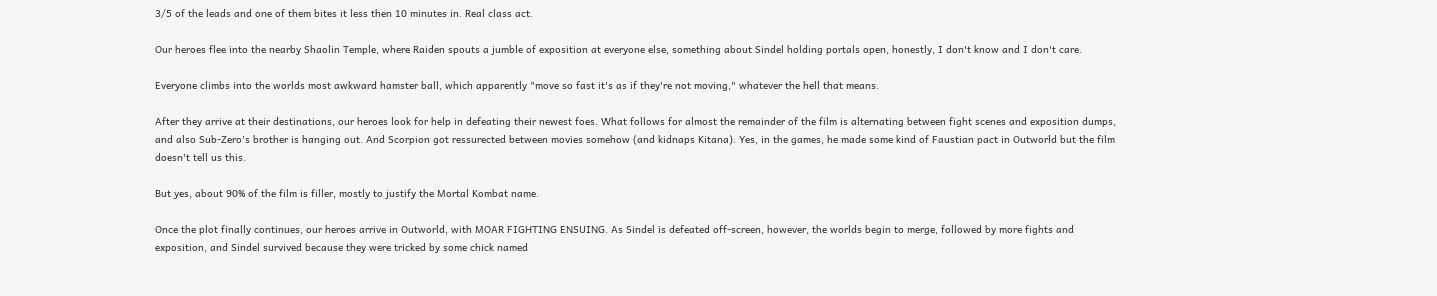3/5 of the leads and one of them bites it less then 10 minutes in. Real class act.

Our heroes flee into the nearby Shaolin Temple, where Raiden spouts a jumble of exposition at everyone else, something about Sindel holding portals open, honestly, I don't know and I don't care.

Everyone climbs into the worlds most awkward hamster ball, which apparently "move so fast it's as if they're not moving," whatever the hell that means.

After they arrive at their destinations, our heroes look for help in defeating their newest foes. What follows for almost the remainder of the film is alternating between fight scenes and exposition dumps, and also Sub-Zero's brother is hanging out. And Scorpion got ressurected between movies somehow (and kidnaps Kitana). Yes, in the games, he made some kind of Faustian pact in Outworld but the film doesn't tell us this.

But yes, about 90% of the film is filler, mostly to justify the Mortal Kombat name.

Once the plot finally continues, our heroes arrive in Outworld, with MOAR FIGHTING ENSUING. As Sindel is defeated off-screen, however, the worlds begin to merge, followed by more fights and exposition, and Sindel survived because they were tricked by some chick named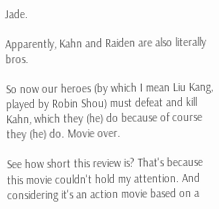Jade.

Apparently, Kahn and Raiden are also literally bros.

So now our heroes (by which I mean Liu Kang, played by Robin Shou) must defeat and kill Kahn, which they (he) do because of course they (he) do. Movie over.

See how short this review is? That's because this movie couldn't hold my attention. And considering it's an action movie based on a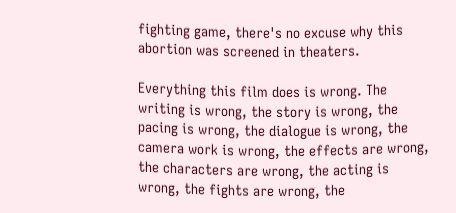fighting game, there's no excuse why this abortion was screened in theaters.

Everything this film does is wrong. The writing is wrong, the story is wrong, the pacing is wrong, the dialogue is wrong, the camera work is wrong, the effects are wrong, the characters are wrong, the acting is wrong, the fights are wrong, the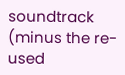soundtrack (minus the re-used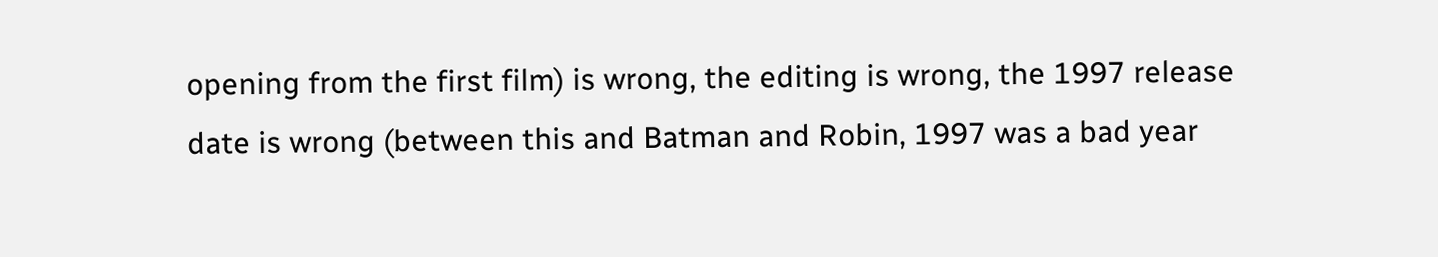opening from the first film) is wrong, the editing is wrong, the 1997 release date is wrong (between this and Batman and Robin, 1997 was a bad year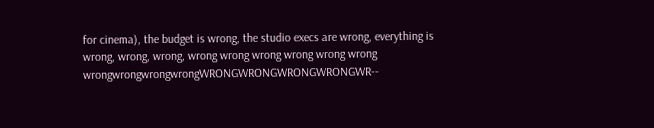for cinema), the budget is wrong, the studio execs are wrong, everything is wrong, wrong, wrong, wrong wrong wrong wrong wrong wrong wrongwrongwrongwrongWRONGWRONGWRONGWRONGWR--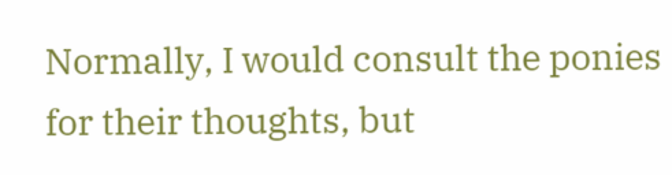Normally, I would consult the ponies for their thoughts, but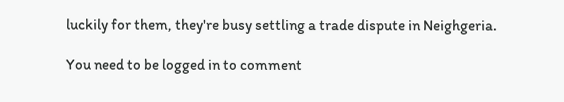luckily for them, they're busy settling a trade dispute in Neighgeria.

You need to be logged in to comment